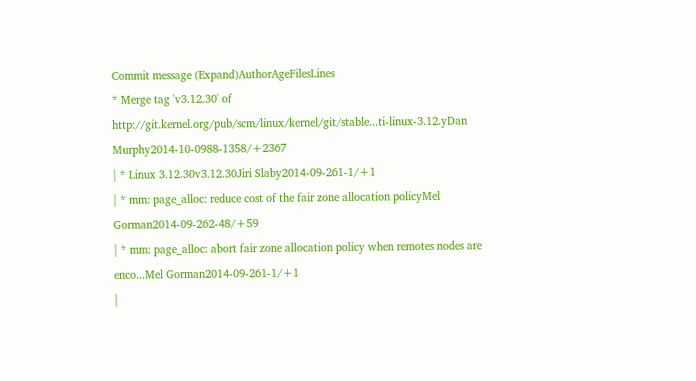Commit message (Expand)AuthorAgeFilesLines
* Merge tag 'v3.12.30' of http://git.kernel.org/pub/scm/linux/kernel/git/stable...ti-linux-3.12.yDan Murphy2014-10-0988-1358/+2367
| * Linux 3.12.30v3.12.30Jiri Slaby2014-09-261-1/+1
| * mm: page_alloc: reduce cost of the fair zone allocation policyMel Gorman2014-09-262-48/+59
| * mm: page_alloc: abort fair zone allocation policy when remotes nodes are enco...Mel Gorman2014-09-261-1/+1
|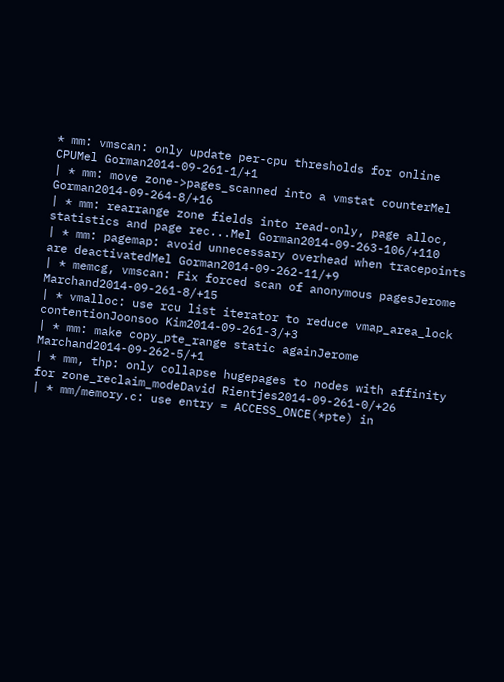* mm: vmscan: only update per-cpu thresholds for online CPUMel Gorman2014-09-261-1/+1
| * mm: move zone->pages_scanned into a vmstat counterMel Gorman2014-09-264-8/+16
| * mm: rearrange zone fields into read-only, page alloc, statistics and page rec...Mel Gorman2014-09-263-106/+110
| * mm: pagemap: avoid unnecessary overhead when tracepoints are deactivatedMel Gorman2014-09-262-11/+9
| * memcg, vmscan: Fix forced scan of anonymous pagesJerome Marchand2014-09-261-8/+15
| * vmalloc: use rcu list iterator to reduce vmap_area_lock contentionJoonsoo Kim2014-09-261-3/+3
| * mm: make copy_pte_range static againJerome Marchand2014-09-262-5/+1
| * mm, thp: only collapse hugepages to nodes with affinity for zone_reclaim_modeDavid Rientjes2014-09-261-0/+26
| * mm/memory.c: use entry = ACCESS_ONCE(*pte) in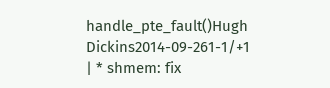handle_pte_fault()Hugh Dickins2014-09-261-1/+1
| * shmem: fix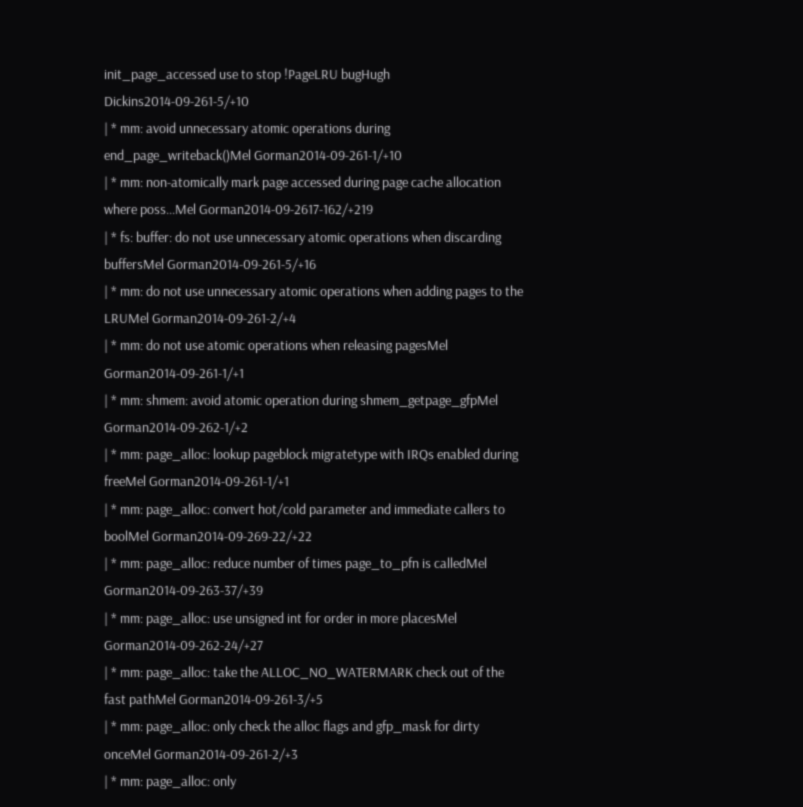init_page_accessed use to stop !PageLRU bugHugh Dickins2014-09-261-5/+10
| * mm: avoid unnecessary atomic operations during end_page_writeback()Mel Gorman2014-09-261-1/+10
| * mm: non-atomically mark page accessed during page cache allocation where poss...Mel Gorman2014-09-2617-162/+219
| * fs: buffer: do not use unnecessary atomic operations when discarding buffersMel Gorman2014-09-261-5/+16
| * mm: do not use unnecessary atomic operations when adding pages to the LRUMel Gorman2014-09-261-2/+4
| * mm: do not use atomic operations when releasing pagesMel Gorman2014-09-261-1/+1
| * mm: shmem: avoid atomic operation during shmem_getpage_gfpMel Gorman2014-09-262-1/+2
| * mm: page_alloc: lookup pageblock migratetype with IRQs enabled during freeMel Gorman2014-09-261-1/+1
| * mm: page_alloc: convert hot/cold parameter and immediate callers to boolMel Gorman2014-09-269-22/+22
| * mm: page_alloc: reduce number of times page_to_pfn is calledMel Gorman2014-09-263-37/+39
| * mm: page_alloc: use unsigned int for order in more placesMel Gorman2014-09-262-24/+27
| * mm: page_alloc: take the ALLOC_NO_WATERMARK check out of the fast pathMel Gorman2014-09-261-3/+5
| * mm: page_alloc: only check the alloc flags and gfp_mask for dirty onceMel Gorman2014-09-261-2/+3
| * mm: page_alloc: only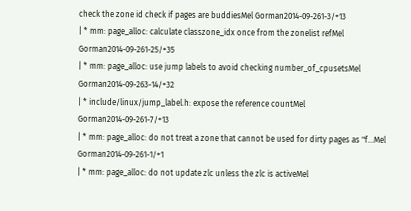check the zone id check if pages are buddiesMel Gorman2014-09-261-3/+13
| * mm: page_alloc: calculate classzone_idx once from the zonelist refMel Gorman2014-09-261-25/+35
| * mm: page_alloc: use jump labels to avoid checking number_of_cpusetsMel Gorman2014-09-263-14/+32
| * include/linux/jump_label.h: expose the reference countMel Gorman2014-09-261-7/+13
| * mm: page_alloc: do not treat a zone that cannot be used for dirty pages as "f...Mel Gorman2014-09-261-1/+1
| * mm: page_alloc: do not update zlc unless the zlc is activeMel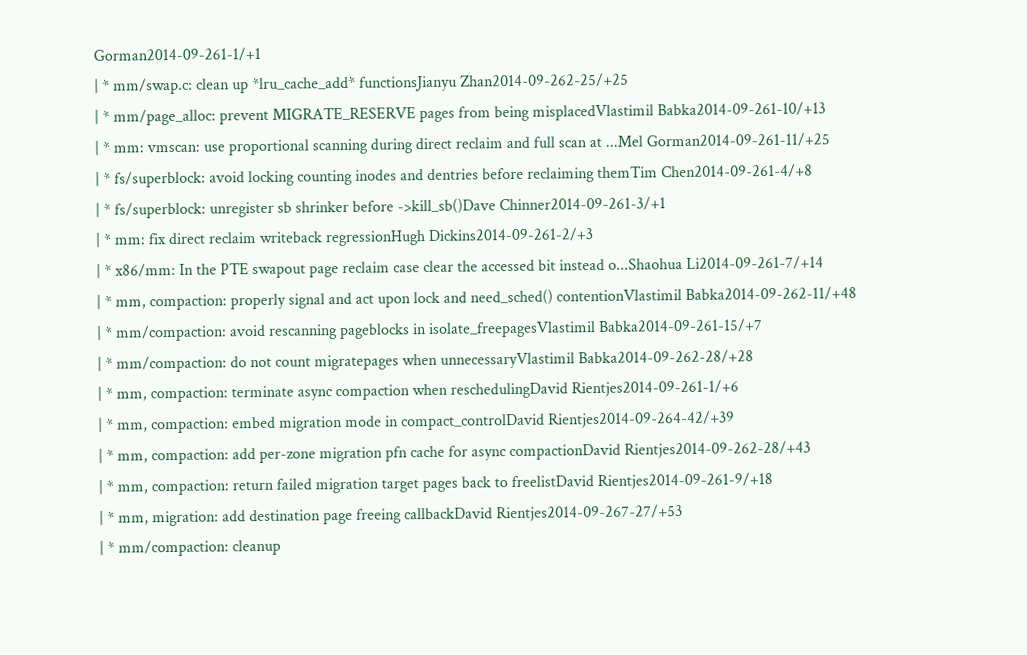Gorman2014-09-261-1/+1
| * mm/swap.c: clean up *lru_cache_add* functionsJianyu Zhan2014-09-262-25/+25
| * mm/page_alloc: prevent MIGRATE_RESERVE pages from being misplacedVlastimil Babka2014-09-261-10/+13
| * mm: vmscan: use proportional scanning during direct reclaim and full scan at ...Mel Gorman2014-09-261-11/+25
| * fs/superblock: avoid locking counting inodes and dentries before reclaiming themTim Chen2014-09-261-4/+8
| * fs/superblock: unregister sb shrinker before ->kill_sb()Dave Chinner2014-09-261-3/+1
| * mm: fix direct reclaim writeback regressionHugh Dickins2014-09-261-2/+3
| * x86/mm: In the PTE swapout page reclaim case clear the accessed bit instead o...Shaohua Li2014-09-261-7/+14
| * mm, compaction: properly signal and act upon lock and need_sched() contentionVlastimil Babka2014-09-262-11/+48
| * mm/compaction: avoid rescanning pageblocks in isolate_freepagesVlastimil Babka2014-09-261-15/+7
| * mm/compaction: do not count migratepages when unnecessaryVlastimil Babka2014-09-262-28/+28
| * mm, compaction: terminate async compaction when reschedulingDavid Rientjes2014-09-261-1/+6
| * mm, compaction: embed migration mode in compact_controlDavid Rientjes2014-09-264-42/+39
| * mm, compaction: add per-zone migration pfn cache for async compactionDavid Rientjes2014-09-262-28/+43
| * mm, compaction: return failed migration target pages back to freelistDavid Rientjes2014-09-261-9/+18
| * mm, migration: add destination page freeing callbackDavid Rientjes2014-09-267-27/+53
| * mm/compaction: cleanup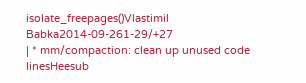isolate_freepages()Vlastimil Babka2014-09-261-29/+27
| * mm/compaction: clean up unused code linesHeesub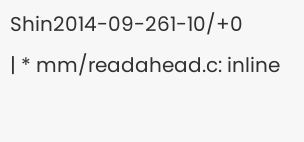Shin2014-09-261-10/+0
| * mm/readahead.c: inline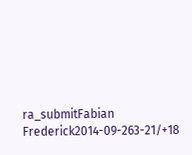ra_submitFabian Frederick2014-09-263-21/+18